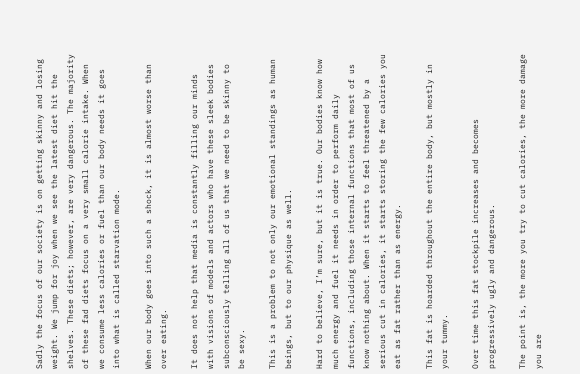Sadly the focus of our society is on getting skinny and losing weight. We jump for joy when we see the latest diet hit the shelves. These diets; however, are very dangerous. The majority of these fad diets focus on a very small calorie intake. When we consume less calories or fuel than our body needs it goes into what is called starvation mode.

When our body goes into such a shock, it is almost worse than over eating.

It does not help that media is constantly filling our minds with visions of models and actors who have these sleek bodies subconsciously telling all of us that we need to be skinny to be sexy.

This is a problem to not only our emotional standings as human beings, but to our physique as well.

Hard to believe, I’m sure, but it is true. Our bodies know how much energy and fuel it needs in order to perform daily functions, including those internal functions that most of us know nothing about. When it starts to feel threatened by a serious cut in calories, it starts storing the few calories you eat as fat rather than as energy.

This fat is hoarded throughout the entire body, but mostly in your tummy.

Over time this fat stockpile increases and becomes progressively ugly and dangerous.

The point is, the more you try to cut calories, the more damage you are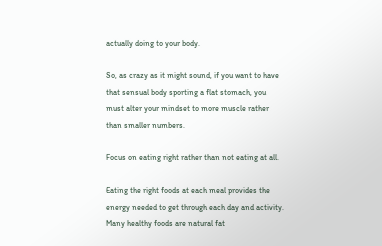actually doing to your body.

So, as crazy as it might sound, if you want to have that sensual body sporting a flat stomach, you must alter your mindset to more muscle rather than smaller numbers.

Focus on eating right rather than not eating at all.

Eating the right foods at each meal provides the energy needed to get through each day and activity. Many healthy foods are natural fat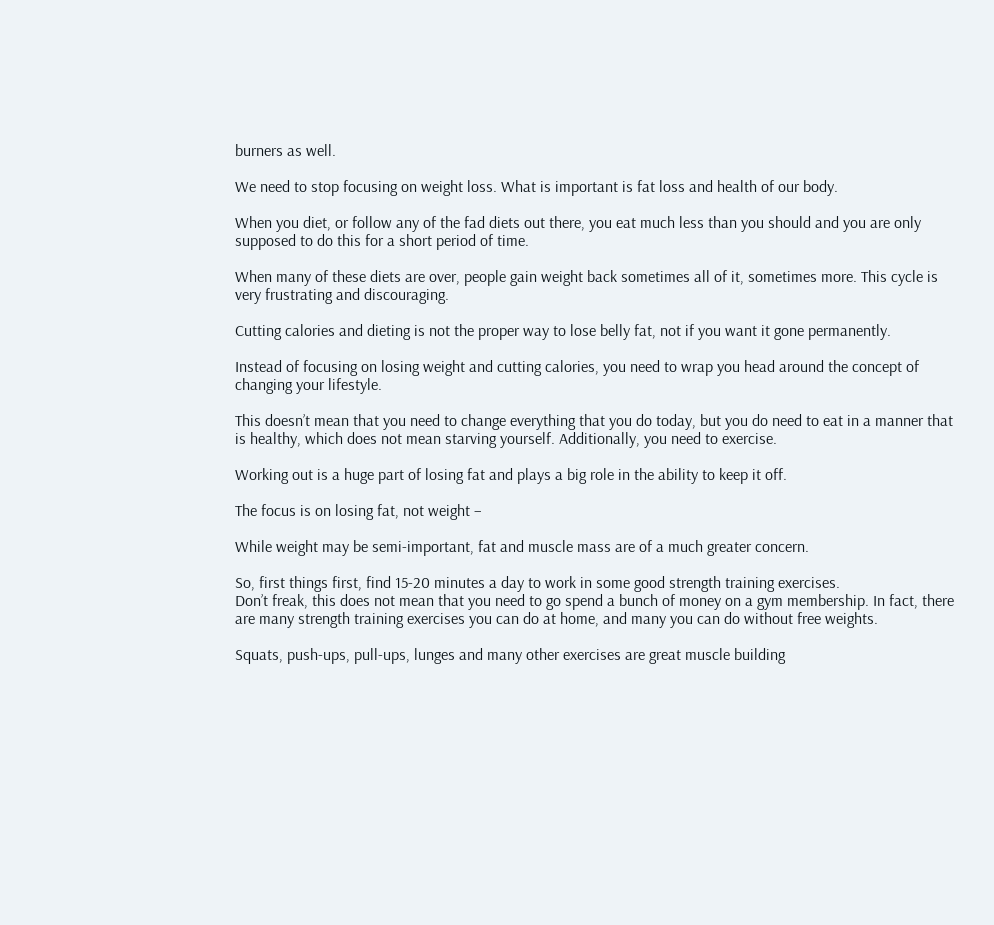burners as well.

We need to stop focusing on weight loss. What is important is fat loss and health of our body.

When you diet, or follow any of the fad diets out there, you eat much less than you should and you are only supposed to do this for a short period of time.

When many of these diets are over, people gain weight back sometimes all of it, sometimes more. This cycle is very frustrating and discouraging.

Cutting calories and dieting is not the proper way to lose belly fat, not if you want it gone permanently.

Instead of focusing on losing weight and cutting calories, you need to wrap you head around the concept of changing your lifestyle.

This doesn’t mean that you need to change everything that you do today, but you do need to eat in a manner that is healthy, which does not mean starving yourself. Additionally, you need to exercise.

Working out is a huge part of losing fat and plays a big role in the ability to keep it off.

The focus is on losing fat, not weight –

While weight may be semi-important, fat and muscle mass are of a much greater concern.

So, first things first, find 15-20 minutes a day to work in some good strength training exercises.
Don’t freak, this does not mean that you need to go spend a bunch of money on a gym membership. In fact, there are many strength training exercises you can do at home, and many you can do without free weights.

Squats, push-ups, pull-ups, lunges and many other exercises are great muscle building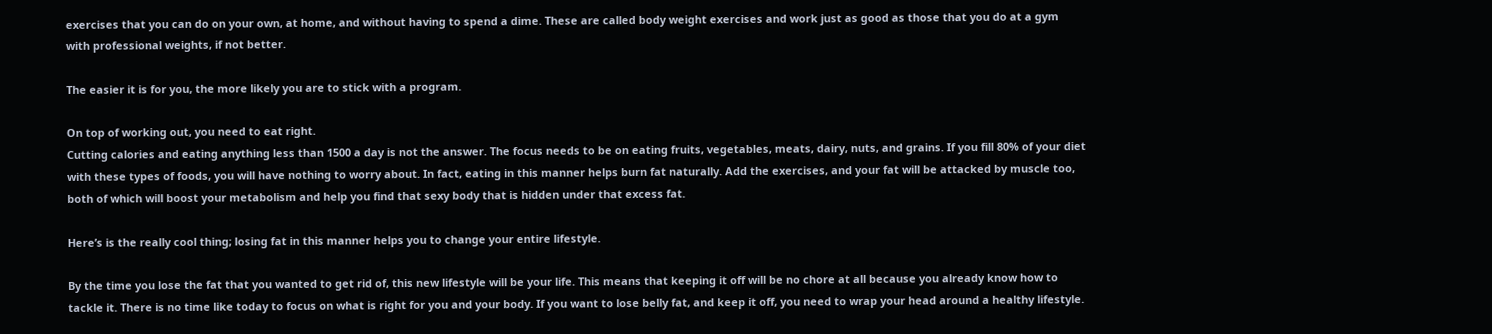exercises that you can do on your own, at home, and without having to spend a dime. These are called body weight exercises and work just as good as those that you do at a gym with professional weights, if not better.

The easier it is for you, the more likely you are to stick with a program.

On top of working out, you need to eat right.
Cutting calories and eating anything less than 1500 a day is not the answer. The focus needs to be on eating fruits, vegetables, meats, dairy, nuts, and grains. If you fill 80% of your diet with these types of foods, you will have nothing to worry about. In fact, eating in this manner helps burn fat naturally. Add the exercises, and your fat will be attacked by muscle too, both of which will boost your metabolism and help you find that sexy body that is hidden under that excess fat.

Here’s is the really cool thing; losing fat in this manner helps you to change your entire lifestyle.

By the time you lose the fat that you wanted to get rid of, this new lifestyle will be your life. This means that keeping it off will be no chore at all because you already know how to tackle it. There is no time like today to focus on what is right for you and your body. If you want to lose belly fat, and keep it off, you need to wrap your head around a healthy lifestyle.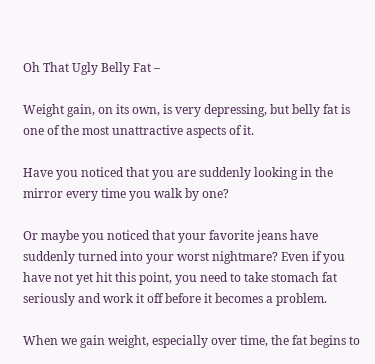Oh That Ugly Belly Fat –

Weight gain, on its own, is very depressing, but belly fat is one of the most unattractive aspects of it.

Have you noticed that you are suddenly looking in the mirror every time you walk by one?

Or maybe you noticed that your favorite jeans have suddenly turned into your worst nightmare? Even if you have not yet hit this point, you need to take stomach fat seriously and work it off before it becomes a problem.

When we gain weight, especially over time, the fat begins to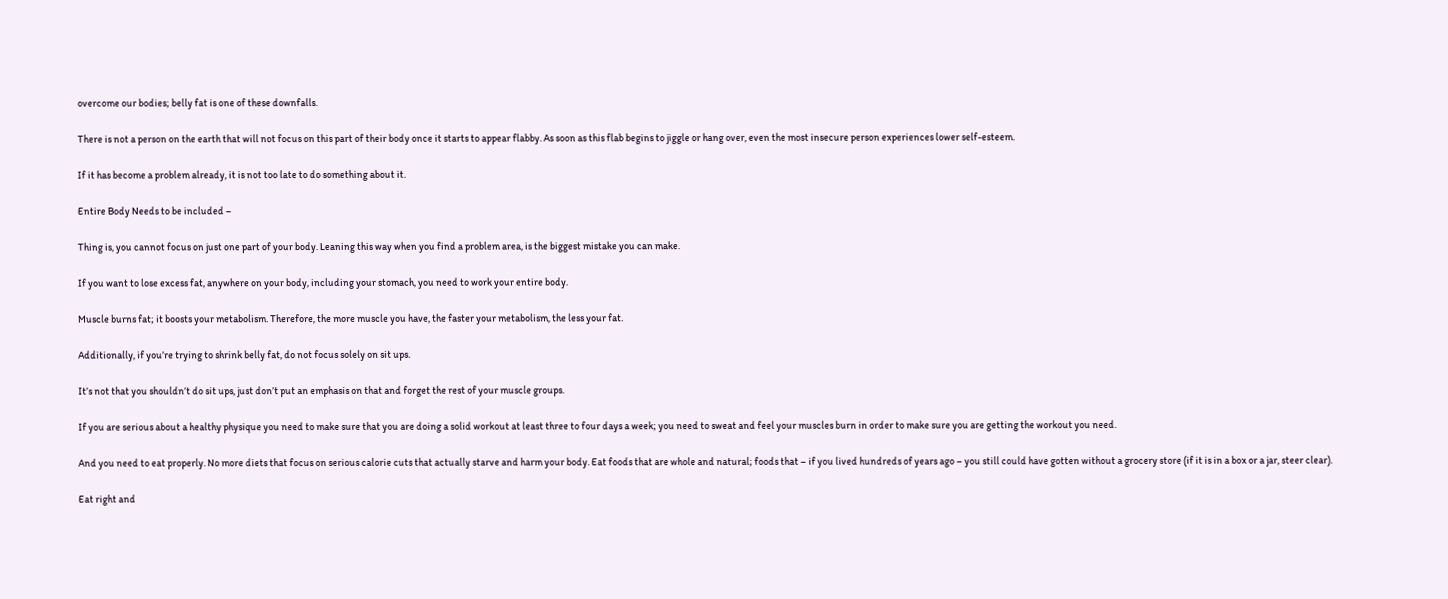overcome our bodies; belly fat is one of these downfalls.

There is not a person on the earth that will not focus on this part of their body once it starts to appear flabby. As soon as this flab begins to jiggle or hang over, even the most insecure person experiences lower self-esteem.

If it has become a problem already, it is not too late to do something about it.

Entire Body Needs to be included –

Thing is, you cannot focus on just one part of your body. Leaning this way when you find a problem area, is the biggest mistake you can make.

If you want to lose excess fat, anywhere on your body, including your stomach, you need to work your entire body.

Muscle burns fat; it boosts your metabolism. Therefore, the more muscle you have, the faster your metabolism, the less your fat.

Additionally, if you’re trying to shrink belly fat, do not focus solely on sit ups.

It’s not that you shouldn’t do sit ups, just don’t put an emphasis on that and forget the rest of your muscle groups.

If you are serious about a healthy physique you need to make sure that you are doing a solid workout at least three to four days a week; you need to sweat and feel your muscles burn in order to make sure you are getting the workout you need.

And you need to eat properly. No more diets that focus on serious calorie cuts that actually starve and harm your body. Eat foods that are whole and natural; foods that – if you lived hundreds of years ago – you still could have gotten without a grocery store (if it is in a box or a jar, steer clear).

Eat right and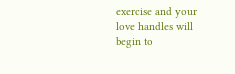exercise and your love handles will begin to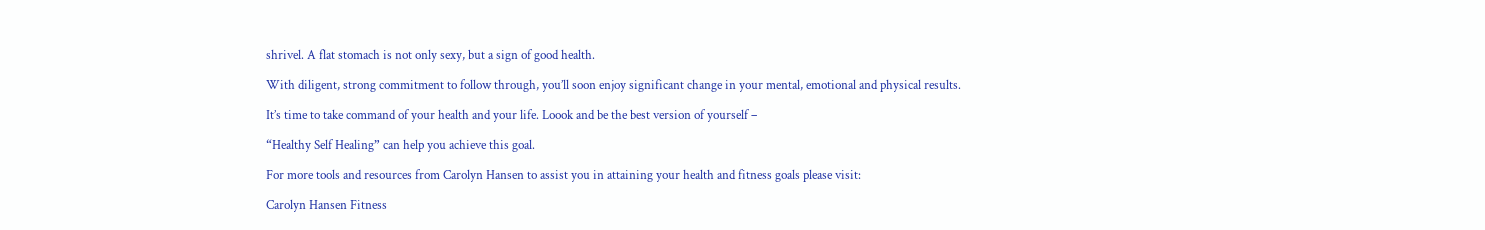shrivel. A flat stomach is not only sexy, but a sign of good health.

With diligent, strong commitment to follow through, you’ll soon enjoy significant change in your mental, emotional and physical results.

It’s time to take command of your health and your life. Loook and be the best version of yourself –

“Healthy Self Healing” can help you achieve this goal.

For more tools and resources from Carolyn Hansen to assist you in attaining your health and fitness goals please visit:

Carolyn Hansen Fitness